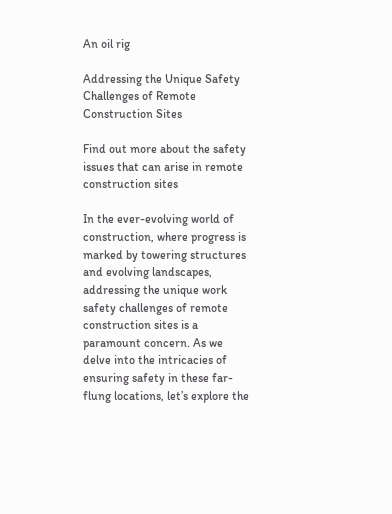An oil rig

Addressing the Unique Safety Challenges of Remote Construction Sites

Find out more about the safety issues that can arise in remote construction sites

In the ever-evolving world of construction, where progress is marked by towering structures and evolving landscapes, addressing the unique work safety challenges of remote construction sites is a paramount concern. As we delve into the intricacies of ensuring safety in these far-flung locations, let’s explore the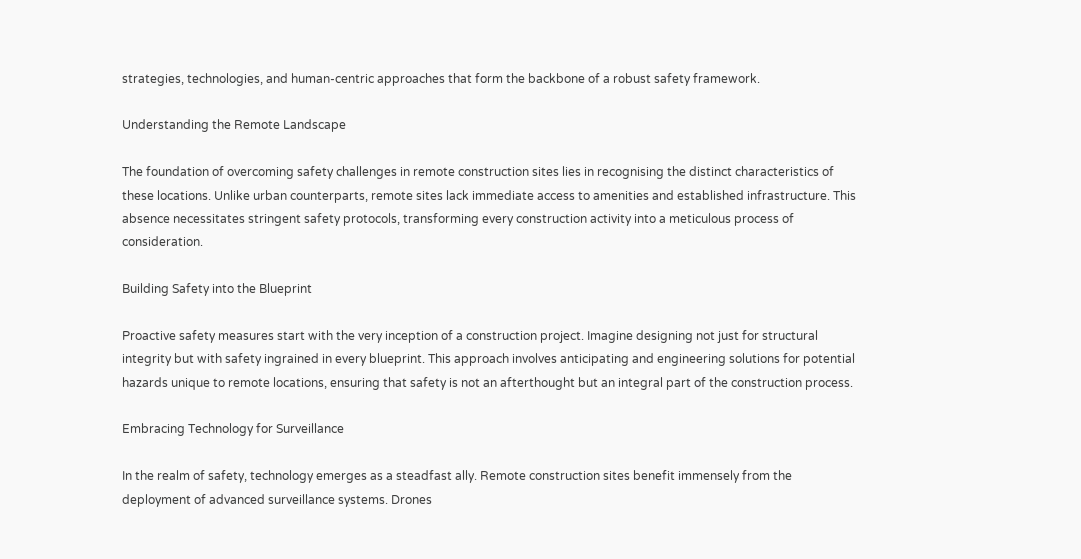strategies, technologies, and human-centric approaches that form the backbone of a robust safety framework.

Understanding the Remote Landscape

The foundation of overcoming safety challenges in remote construction sites lies in recognising the distinct characteristics of these locations. Unlike urban counterparts, remote sites lack immediate access to amenities and established infrastructure. This absence necessitates stringent safety protocols, transforming every construction activity into a meticulous process of consideration.

Building Safety into the Blueprint

Proactive safety measures start with the very inception of a construction project. Imagine designing not just for structural integrity but with safety ingrained in every blueprint. This approach involves anticipating and engineering solutions for potential hazards unique to remote locations, ensuring that safety is not an afterthought but an integral part of the construction process.

Embracing Technology for Surveillance

In the realm of safety, technology emerges as a steadfast ally. Remote construction sites benefit immensely from the deployment of advanced surveillance systems. Drones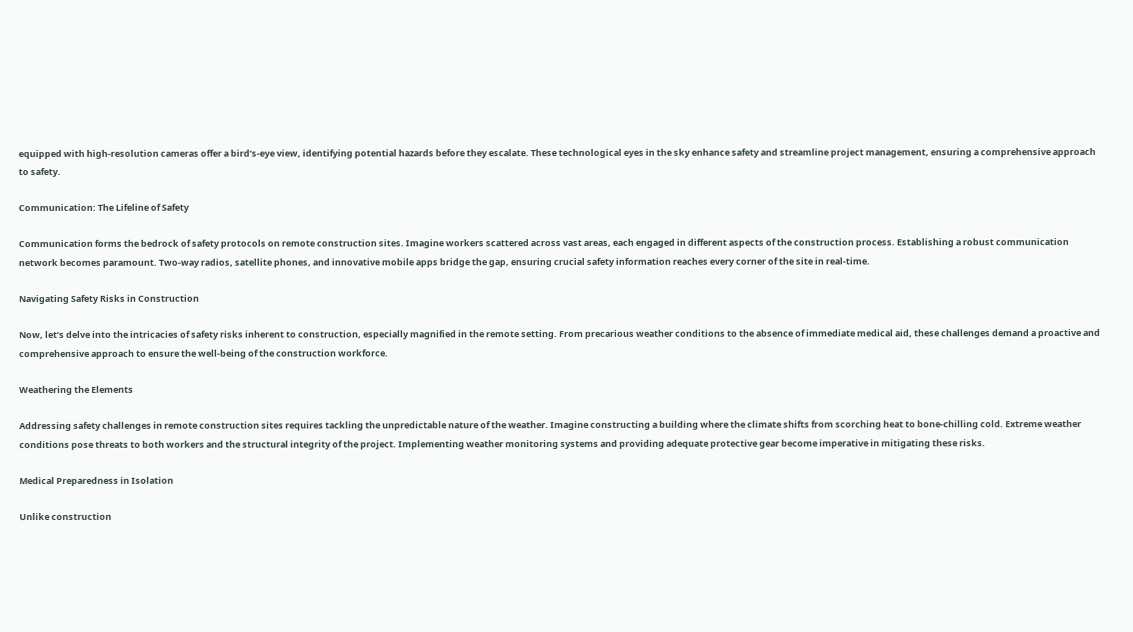equipped with high-resolution cameras offer a bird’s-eye view, identifying potential hazards before they escalate. These technological eyes in the sky enhance safety and streamline project management, ensuring a comprehensive approach to safety.

Communication: The Lifeline of Safety

Communication forms the bedrock of safety protocols on remote construction sites. Imagine workers scattered across vast areas, each engaged in different aspects of the construction process. Establishing a robust communication network becomes paramount. Two-way radios, satellite phones, and innovative mobile apps bridge the gap, ensuring crucial safety information reaches every corner of the site in real-time.

Navigating Safety Risks in Construction

Now, let’s delve into the intricacies of safety risks inherent to construction, especially magnified in the remote setting. From precarious weather conditions to the absence of immediate medical aid, these challenges demand a proactive and comprehensive approach to ensure the well-being of the construction workforce.

Weathering the Elements

Addressing safety challenges in remote construction sites requires tackling the unpredictable nature of the weather. Imagine constructing a building where the climate shifts from scorching heat to bone-chilling cold. Extreme weather conditions pose threats to both workers and the structural integrity of the project. Implementing weather monitoring systems and providing adequate protective gear become imperative in mitigating these risks.

Medical Preparedness in Isolation

Unlike construction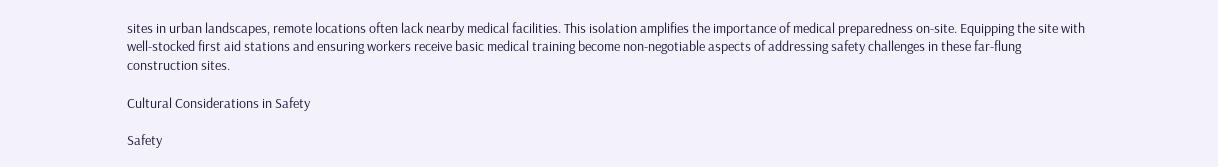sites in urban landscapes, remote locations often lack nearby medical facilities. This isolation amplifies the importance of medical preparedness on-site. Equipping the site with well-stocked first aid stations and ensuring workers receive basic medical training become non-negotiable aspects of addressing safety challenges in these far-flung construction sites.

Cultural Considerations in Safety

Safety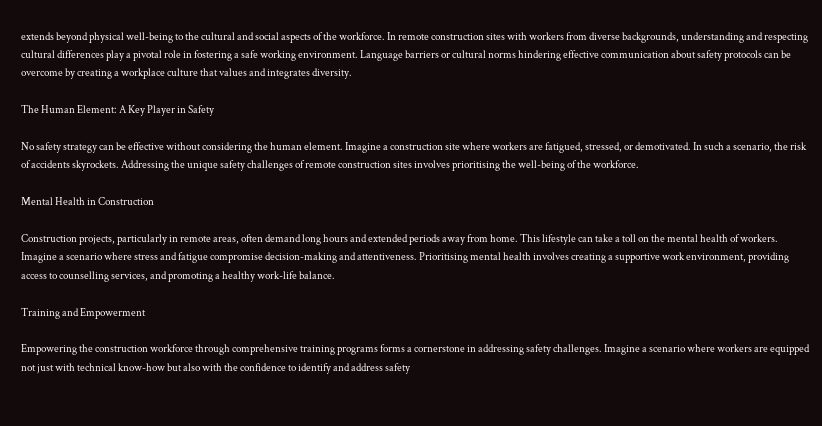extends beyond physical well-being to the cultural and social aspects of the workforce. In remote construction sites with workers from diverse backgrounds, understanding and respecting cultural differences play a pivotal role in fostering a safe working environment. Language barriers or cultural norms hindering effective communication about safety protocols can be overcome by creating a workplace culture that values and integrates diversity.

The Human Element: A Key Player in Safety

No safety strategy can be effective without considering the human element. Imagine a construction site where workers are fatigued, stressed, or demotivated. In such a scenario, the risk of accidents skyrockets. Addressing the unique safety challenges of remote construction sites involves prioritising the well-being of the workforce.

Mental Health in Construction

Construction projects, particularly in remote areas, often demand long hours and extended periods away from home. This lifestyle can take a toll on the mental health of workers. Imagine a scenario where stress and fatigue compromise decision-making and attentiveness. Prioritising mental health involves creating a supportive work environment, providing access to counselling services, and promoting a healthy work-life balance.

Training and Empowerment

Empowering the construction workforce through comprehensive training programs forms a cornerstone in addressing safety challenges. Imagine a scenario where workers are equipped not just with technical know-how but also with the confidence to identify and address safety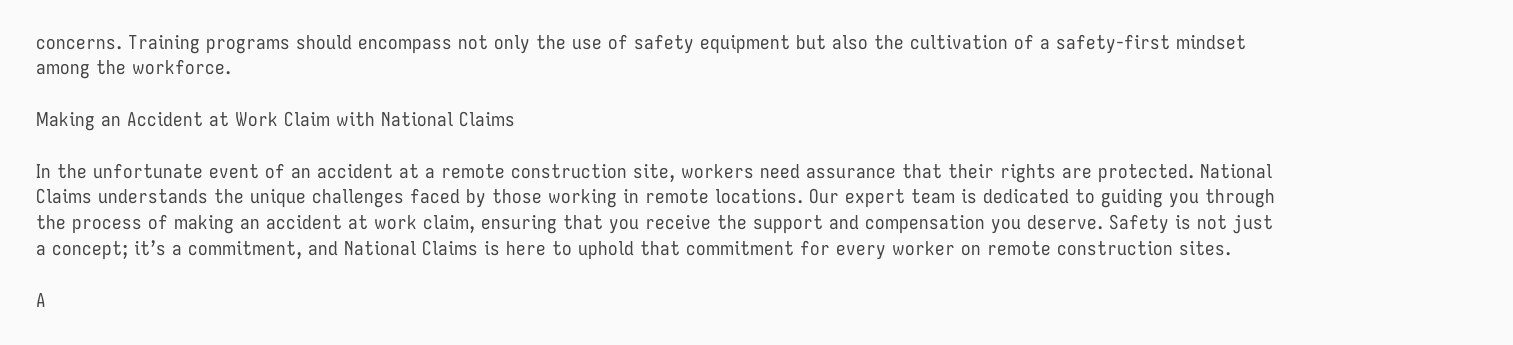concerns. Training programs should encompass not only the use of safety equipment but also the cultivation of a safety-first mindset among the workforce.

Making an Accident at Work Claim with National Claims

In the unfortunate event of an accident at a remote construction site, workers need assurance that their rights are protected. National Claims understands the unique challenges faced by those working in remote locations. Our expert team is dedicated to guiding you through the process of making an accident at work claim, ensuring that you receive the support and compensation you deserve. Safety is not just a concept; it’s a commitment, and National Claims is here to uphold that commitment for every worker on remote construction sites.

A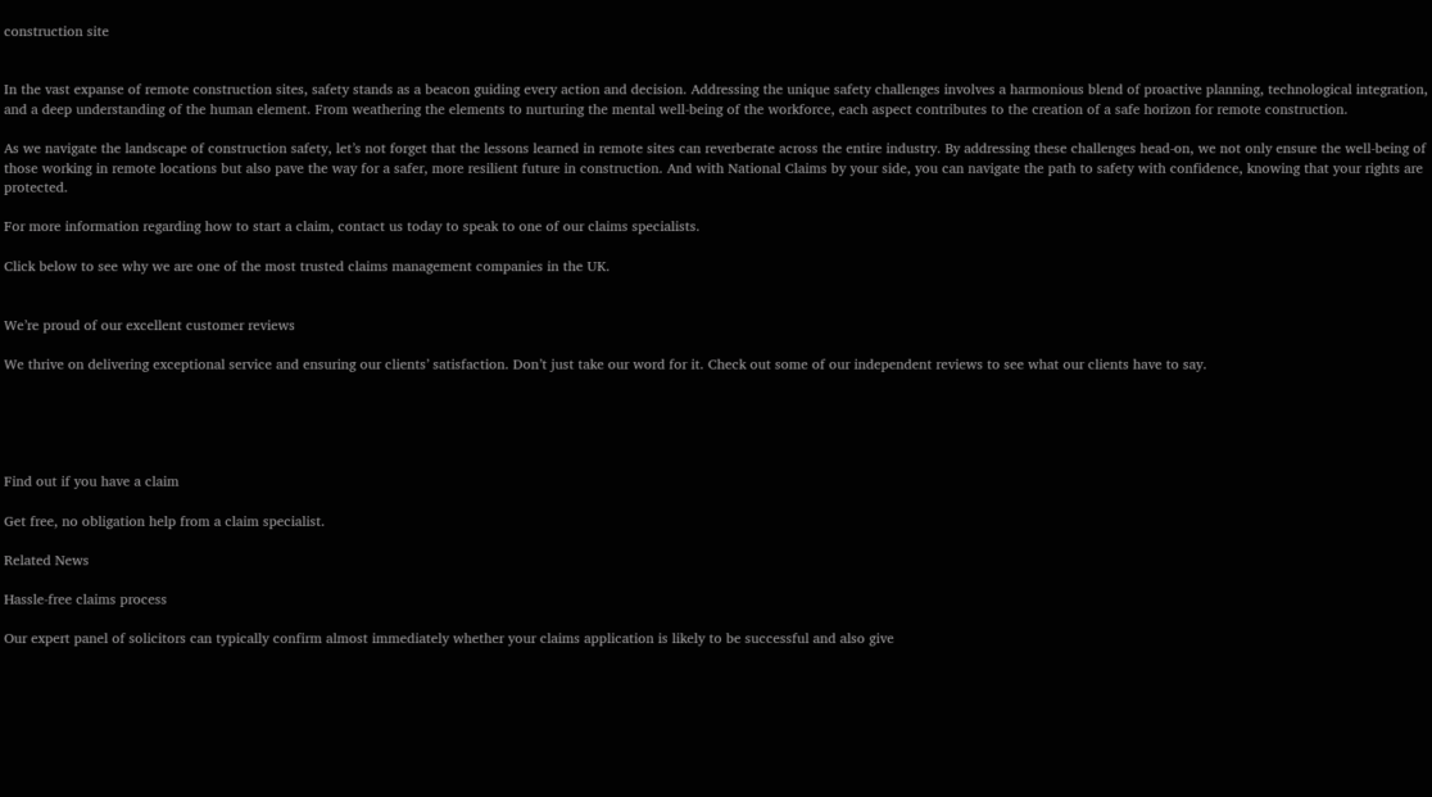construction site


In the vast expanse of remote construction sites, safety stands as a beacon guiding every action and decision. Addressing the unique safety challenges involves a harmonious blend of proactive planning, technological integration, and a deep understanding of the human element. From weathering the elements to nurturing the mental well-being of the workforce, each aspect contributes to the creation of a safe horizon for remote construction.

As we navigate the landscape of construction safety, let’s not forget that the lessons learned in remote sites can reverberate across the entire industry. By addressing these challenges head-on, we not only ensure the well-being of those working in remote locations but also pave the way for a safer, more resilient future in construction. And with National Claims by your side, you can navigate the path to safety with confidence, knowing that your rights are protected.

For more information regarding how to start a claim, contact us today to speak to one of our claims specialists.

Click below to see why we are one of the most trusted claims management companies in the UK.


We’re proud of our excellent customer reviews

We thrive on delivering exceptional service and ensuring our clients’ satisfaction. Don’t just take our word for it. Check out some of our independent reviews to see what our clients have to say.





Find out if you have a claim

Get free, no obligation help from a claim specialist.

Related News

Hassle-free claims process

Our expert panel of solicitors can typically confirm almost immediately whether your claims application is likely to be successful and also give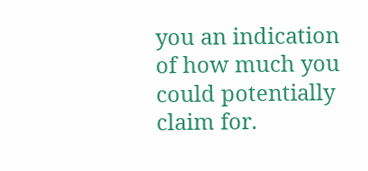you an indication of how much you could potentially claim for.